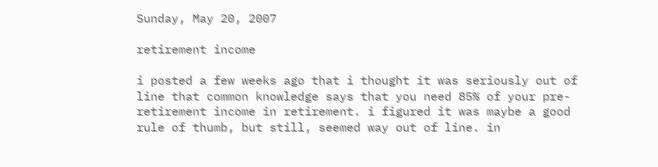Sunday, May 20, 2007

retirement income

i posted a few weeks ago that i thought it was seriously out of line that common knowledge says that you need 85% of your pre-retirement income in retirement. i figured it was maybe a good rule of thumb, but still, seemed way out of line. in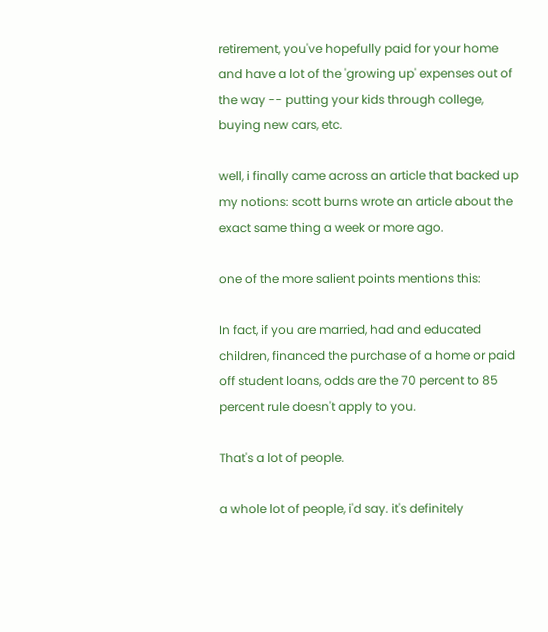retirement, you've hopefully paid for your home and have a lot of the 'growing up' expenses out of the way -- putting your kids through college, buying new cars, etc.

well, i finally came across an article that backed up my notions: scott burns wrote an article about the exact same thing a week or more ago.

one of the more salient points mentions this:

In fact, if you are married, had and educated children, financed the purchase of a home or paid off student loans, odds are the 70 percent to 85 percent rule doesn't apply to you.

That's a lot of people.

a whole lot of people, i'd say. it's definitely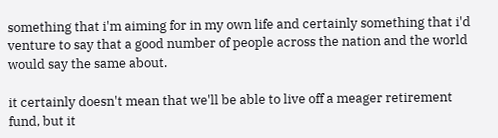something that i'm aiming for in my own life and certainly something that i'd venture to say that a good number of people across the nation and the world would say the same about.

it certainly doesn't mean that we'll be able to live off a meager retirement fund, but it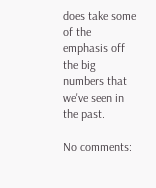does take some of the emphasis off the big numbers that we've seen in the past.

No comments: